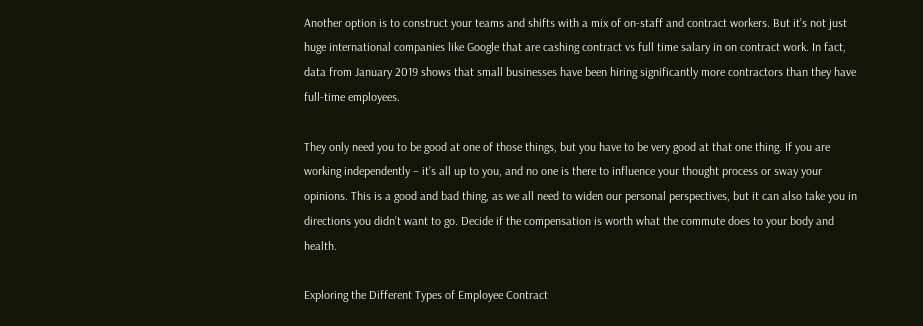Another option is to construct your teams and shifts with a mix of on-staff and contract workers. But it’s not just huge international companies like Google that are cashing contract vs full time salary in on contract work. In fact, data from January 2019 shows that small businesses have been hiring significantly more contractors than they have full-time employees.

They only need you to be good at one of those things, but you have to be very good at that one thing. If you are working independently – it’s all up to you, and no one is there to influence your thought process or sway your opinions. This is a good and bad thing, as we all need to widen our personal perspectives, but it can also take you in directions you didn’t want to go. Decide if the compensation is worth what the commute does to your body and health.

Exploring the Different Types of Employee Contract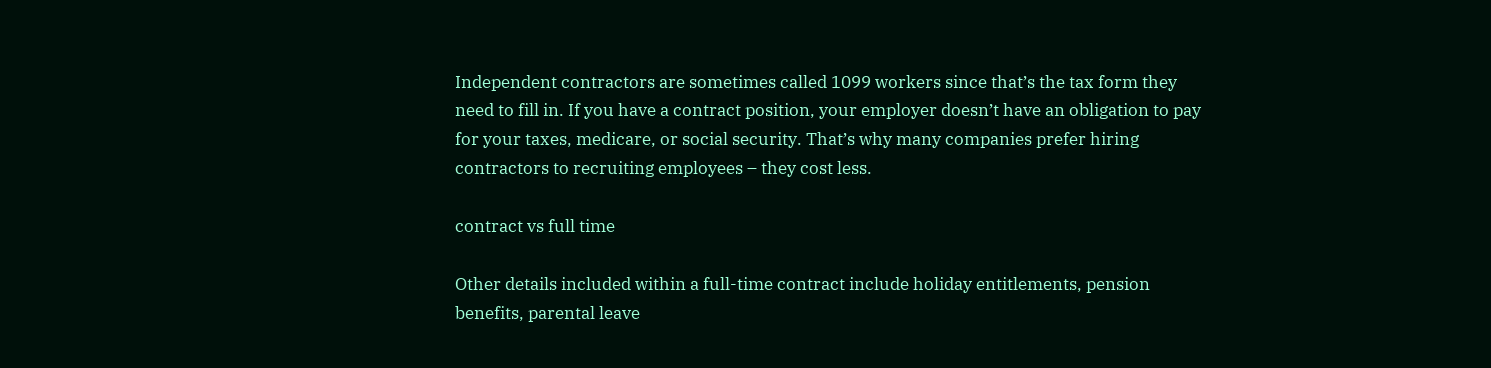Independent contractors are sometimes called 1099 workers since that’s the tax form they need to fill in. If you have a contract position, your employer doesn’t have an obligation to pay for your taxes, medicare, or social security. That’s why many companies prefer hiring contractors to recruiting employees – they cost less.

contract vs full time

Other details included within a full-time contract include holiday entitlements, pension benefits, parental leave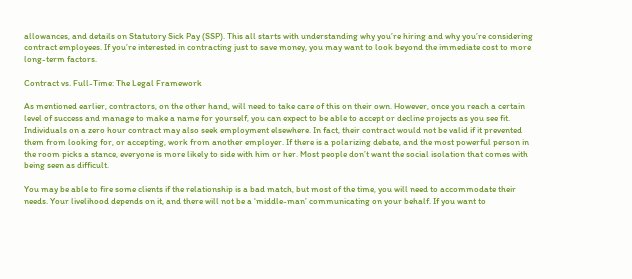allowances, and details on Statutory Sick Pay (SSP). This all starts with understanding why you’re hiring and why you’re considering contract employees. If you’re interested in contracting just to save money, you may want to look beyond the immediate cost to more long-term factors.

Contract vs. Full-Time: The Legal Framework

As mentioned earlier, contractors, on the other hand, will need to take care of this on their own. However, once you reach a certain level of success and manage to make a name for yourself, you can expect to be able to accept or decline projects as you see fit. Individuals on a zero hour contract may also seek employment elsewhere. In fact, their contract would not be valid if it prevented them from looking for, or accepting, work from another employer. If there is a polarizing debate, and the most powerful person in the room picks a stance, everyone is more likely to side with him or her. Most people don’t want the social isolation that comes with being seen as difficult.

You may be able to fire some clients if the relationship is a bad match, but most of the time, you will need to accommodate their needs. Your livelihood depends on it, and there will not be a ‘middle-man’ communicating on your behalf. If you want to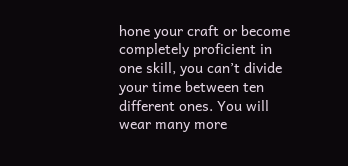hone your craft or become completely proficient in one skill, you can’t divide your time between ten different ones. You will wear many more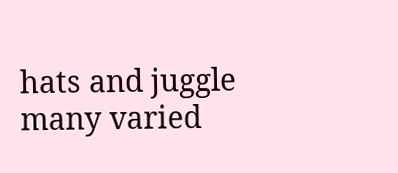hats and juggle many varied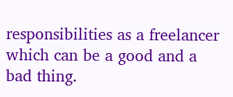responsibilities as a freelancer which can be a good and a bad thing.